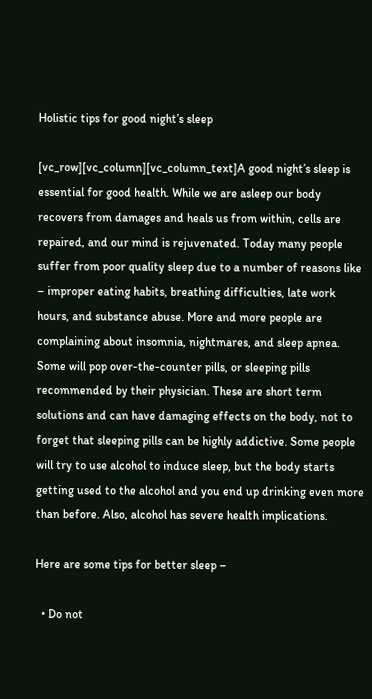Holistic tips for good night’s sleep

[vc_row][vc_column][vc_column_text]A good night’s sleep is essential for good health. While we are asleep our body recovers from damages and heals us from within, cells are repaired, and our mind is rejuvenated. Today many people suffer from poor quality sleep due to a number of reasons like – improper eating habits, breathing difficulties, late work hours, and substance abuse. More and more people are complaining about insomnia, nightmares, and sleep apnea. Some will pop over-the-counter pills, or sleeping pills recommended by their physician. These are short term solutions and can have damaging effects on the body, not to forget that sleeping pills can be highly addictive. Some people will try to use alcohol to induce sleep, but the body starts getting used to the alcohol and you end up drinking even more than before. Also, alcohol has severe health implications.

Here are some tips for better sleep –

  • Do not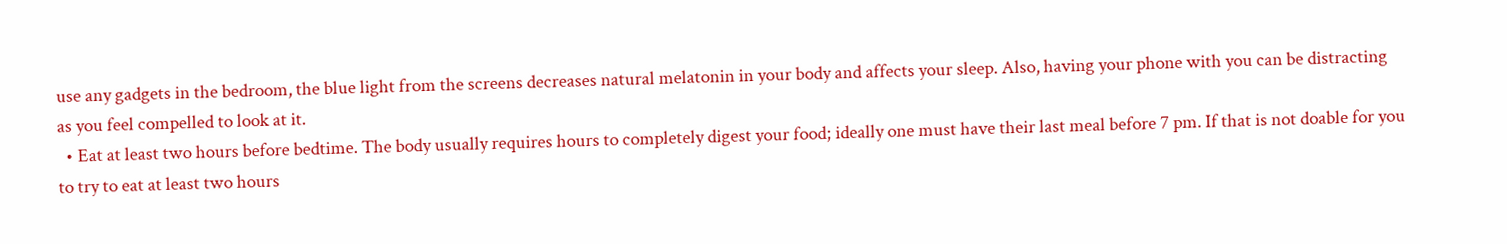use any gadgets in the bedroom, the blue light from the screens decreases natural melatonin in your body and affects your sleep. Also, having your phone with you can be distracting as you feel compelled to look at it.
  • Eat at least two hours before bedtime. The body usually requires hours to completely digest your food; ideally one must have their last meal before 7 pm. If that is not doable for you to try to eat at least two hours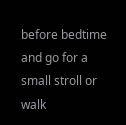before bedtime and go for a small stroll or walk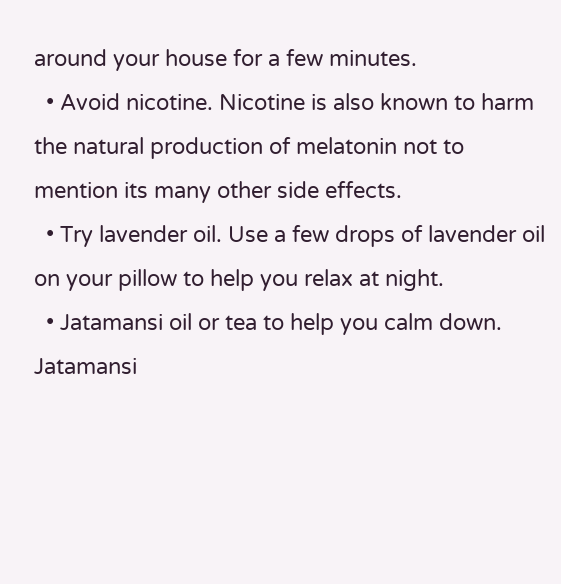around your house for a few minutes.
  • Avoid nicotine. Nicotine is also known to harm the natural production of melatonin not to mention its many other side effects.
  • Try lavender oil. Use a few drops of lavender oil on your pillow to help you relax at night.
  • Jatamansi oil or tea to help you calm down. Jatamansi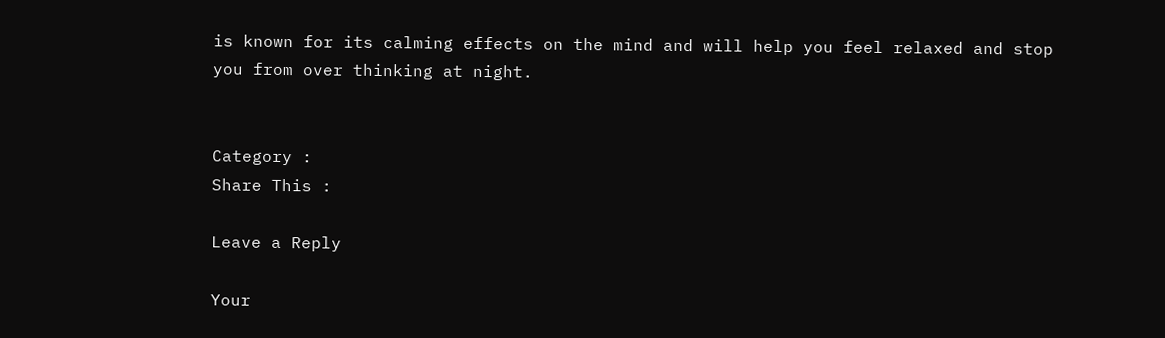is known for its calming effects on the mind and will help you feel relaxed and stop you from over thinking at night.


Category :
Share This :

Leave a Reply

Your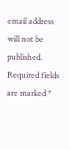email address will not be published. Required fields are marked *